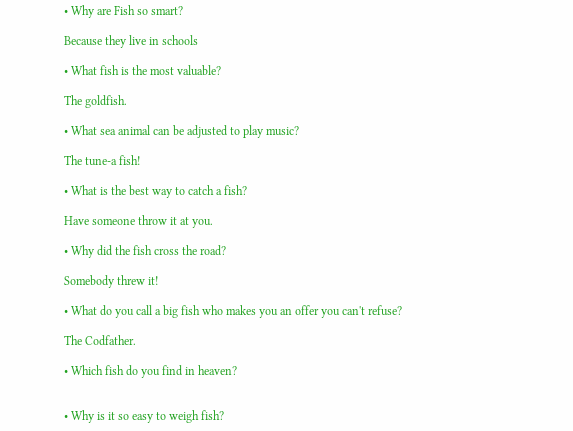• Why are Fish so smart?

Because they live in schools

• What fish is the most valuable?

The goldfish.

• What sea animal can be adjusted to play music?

The tune-a fish!

• What is the best way to catch a fish?

Have someone throw it at you.

• Why did the fish cross the road?

Somebody threw it!

• What do you call a big fish who makes you an offer you can't refuse?

The Codfather.

• Which fish do you find in heaven?


• Why is it so easy to weigh fish?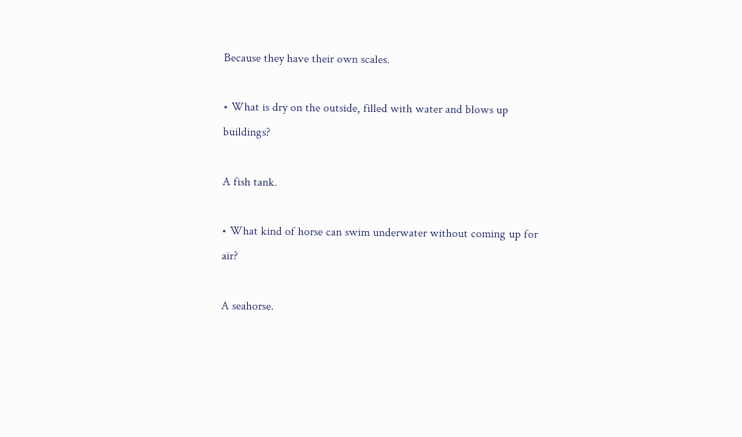Because they have their own scales.

• What is dry on the outside, filled with water and blows up buildings?

A fish tank.

• What kind of horse can swim underwater without coming up for air?

A seahorse.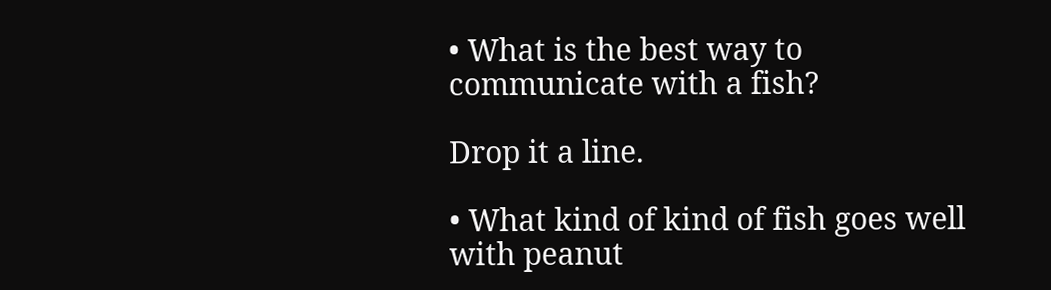• What is the best way to communicate with a fish?

Drop it a line.

• What kind of kind of fish goes well with peanut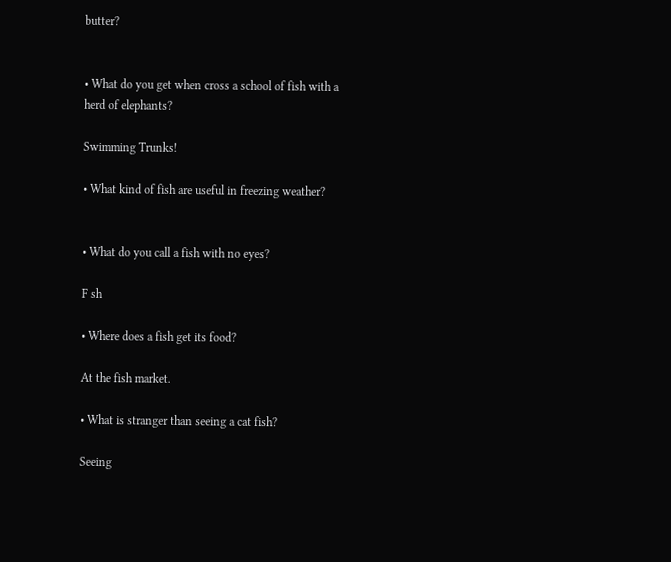butter?


• What do you get when cross a school of fish with a herd of elephants?

Swimming Trunks!

• What kind of fish are useful in freezing weather?


• What do you call a fish with no eyes?

F sh

• Where does a fish get its food?

At the fish market.

• What is stranger than seeing a cat fish?

Seeing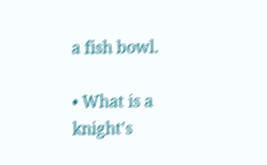a fish bowl.

• What is a knight's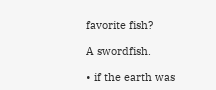favorite fish?

A swordfish.

• if the earth was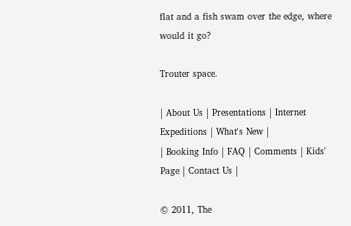flat and a fish swam over the edge, where would it go?

Trouter space.

| About Us | Presentations | Internet Expeditions | What's New |
| Booking Info | FAQ | Comments | Kids' Page | Contact Us |

© 2011, The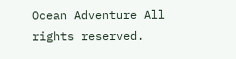Ocean Adventure All rights reserved.